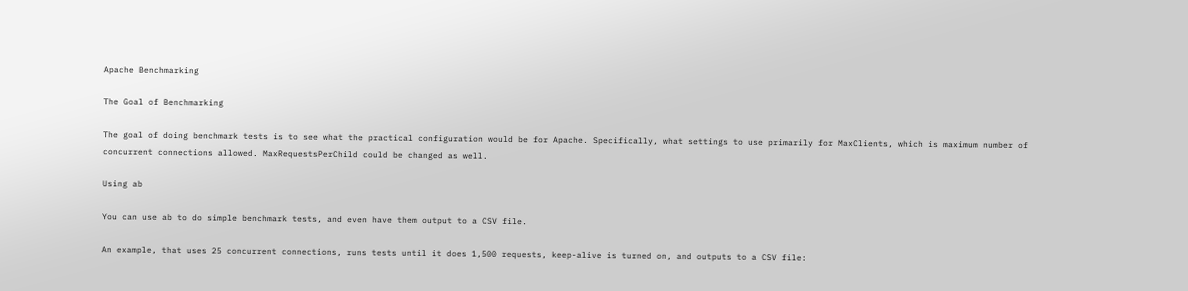Apache Benchmarking

The Goal of Benchmarking

The goal of doing benchmark tests is to see what the practical configuration would be for Apache. Specifically, what settings to use primarily for MaxClients, which is maximum number of concurrent connections allowed. MaxRequestsPerChild could be changed as well.

Using ab

You can use ab to do simple benchmark tests, and even have them output to a CSV file.

An example, that uses 25 concurrent connections, runs tests until it does 1,500 requests, keep-alive is turned on, and outputs to a CSV file: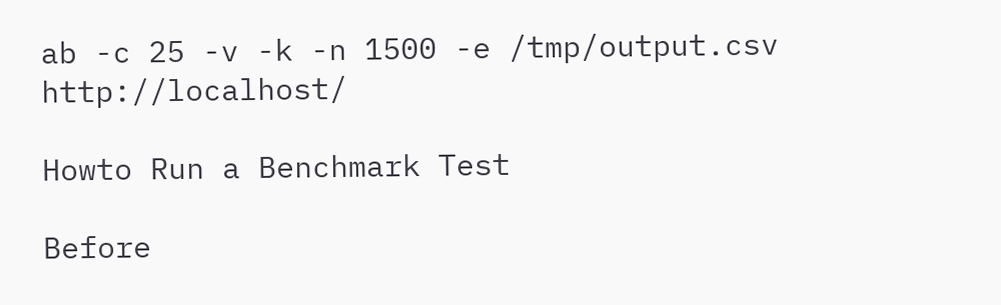ab -c 25 -v -k -n 1500 -e /tmp/output.csv  http://localhost/

Howto Run a Benchmark Test

Before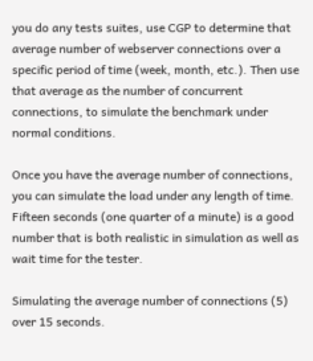you do any tests suites, use CGP to determine that average number of webserver connections over a specific period of time (week, month, etc.). Then use that average as the number of concurrent connections, to simulate the benchmark under normal conditions.

Once you have the average number of connections, you can simulate the load under any length of time. Fifteen seconds (one quarter of a minute) is a good number that is both realistic in simulation as well as wait time for the tester.

Simulating the average number of connections (5) over 15 seconds.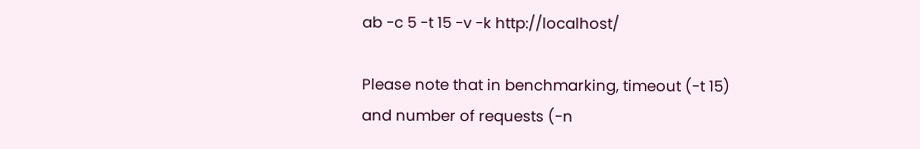ab -c 5 -t 15 -v -k http://localhost/

Please note that in benchmarking, timeout (-t 15) and number of requests (-n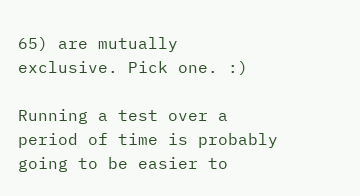65) are mutually exclusive. Pick one. :)

Running a test over a period of time is probably going to be easier to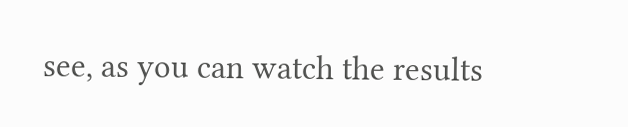see, as you can watch the results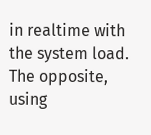in realtime with the system load. The opposite, using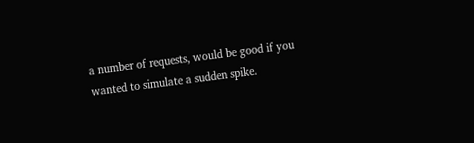a number of requests, would be good if you wanted to simulate a sudden spike.